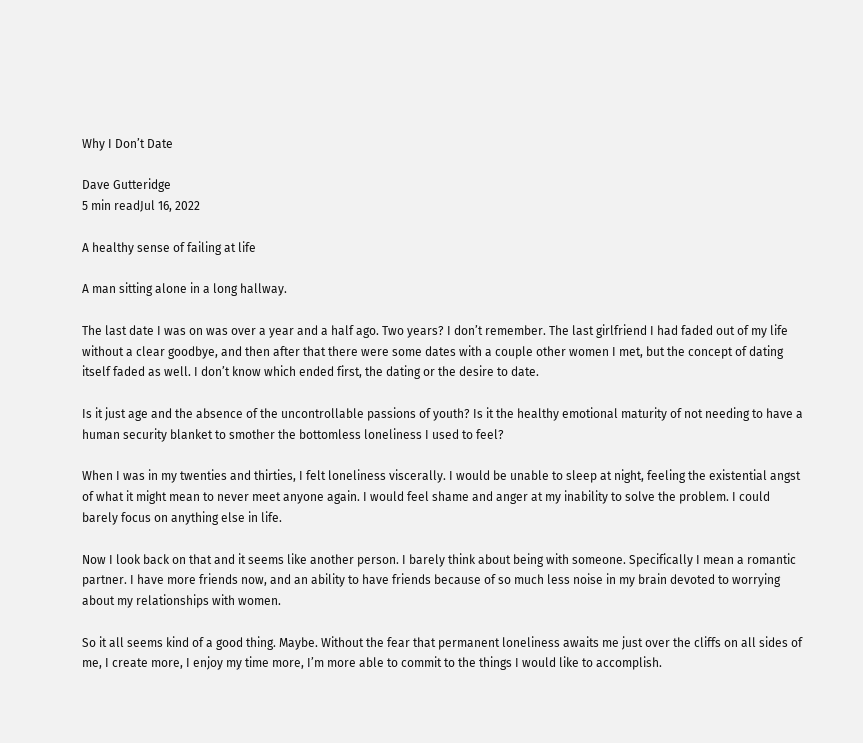Why I Don’t Date

Dave Gutteridge
5 min readJul 16, 2022

A healthy sense of failing at life

A man sitting alone in a long hallway.

The last date I was on was over a year and a half ago. Two years? I don’t remember. The last girlfriend I had faded out of my life without a clear goodbye, and then after that there were some dates with a couple other women I met, but the concept of dating itself faded as well. I don’t know which ended first, the dating or the desire to date.

Is it just age and the absence of the uncontrollable passions of youth? Is it the healthy emotional maturity of not needing to have a human security blanket to smother the bottomless loneliness I used to feel?

When I was in my twenties and thirties, I felt loneliness viscerally. I would be unable to sleep at night, feeling the existential angst of what it might mean to never meet anyone again. I would feel shame and anger at my inability to solve the problem. I could barely focus on anything else in life.

Now I look back on that and it seems like another person. I barely think about being with someone. Specifically I mean a romantic partner. I have more friends now, and an ability to have friends because of so much less noise in my brain devoted to worrying about my relationships with women.

So it all seems kind of a good thing. Maybe. Without the fear that permanent loneliness awaits me just over the cliffs on all sides of me, I create more, I enjoy my time more, I’m more able to commit to the things I would like to accomplish.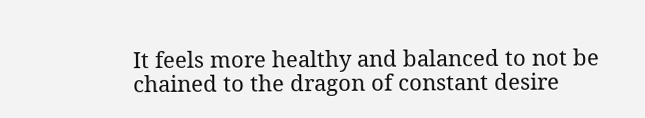It feels more healthy and balanced to not be chained to the dragon of constant desire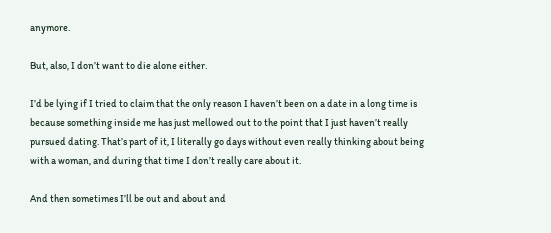anymore.

But, also, I don’t want to die alone either.

I’d be lying if I tried to claim that the only reason I haven’t been on a date in a long time is because something inside me has just mellowed out to the point that I just haven’t really pursued dating. That’s part of it, I literally go days without even really thinking about being with a woman, and during that time I don’t really care about it.

And then sometimes I’ll be out and about and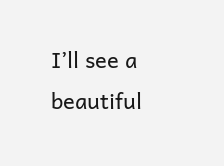I’ll see a beautiful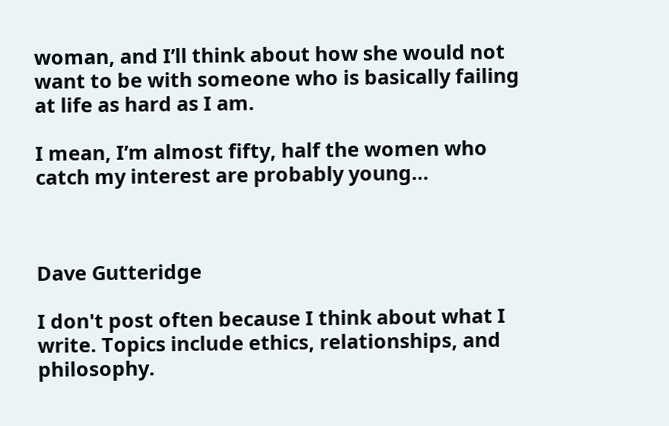woman, and I’ll think about how she would not want to be with someone who is basically failing at life as hard as I am.

I mean, I’m almost fifty, half the women who catch my interest are probably young…



Dave Gutteridge

I don't post often because I think about what I write. Topics include ethics, relationships, and philosophy.